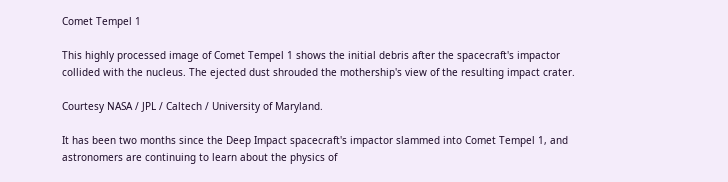Comet Tempel 1

This highly processed image of Comet Tempel 1 shows the initial debris after the spacecraft's impactor collided with the nucleus. The ejected dust shrouded the mothership's view of the resulting impact crater.

Courtesy NASA / JPL / Caltech / University of Maryland.

It has been two months since the Deep Impact spacecraft's impactor slammed into Comet Tempel 1, and astronomers are continuing to learn about the physics of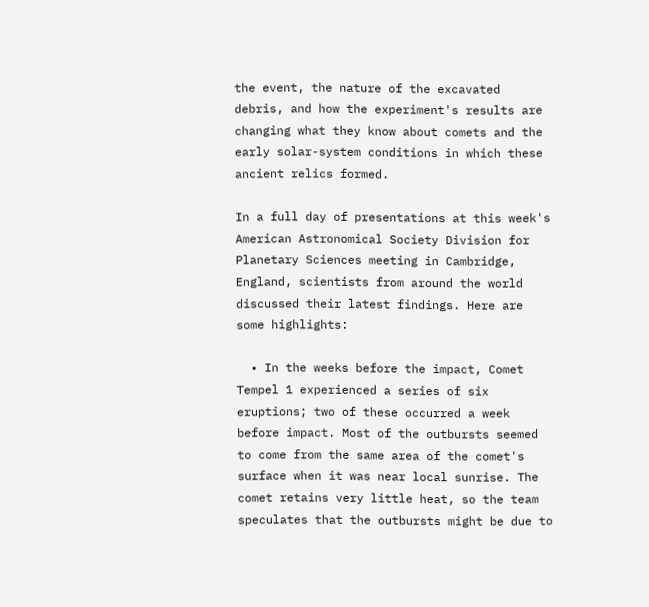the event, the nature of the excavated debris, and how the experiment's results are changing what they know about comets and the early solar-system conditions in which these ancient relics formed.

In a full day of presentations at this week's American Astronomical Society Division for Planetary Sciences meeting in Cambridge, England, scientists from around the world discussed their latest findings. Here are some highlights:

  • In the weeks before the impact, Comet Tempel 1 experienced a series of six eruptions; two of these occurred a week before impact. Most of the outbursts seemed to come from the same area of the comet's surface when it was near local sunrise. The comet retains very little heat, so the team speculates that the outbursts might be due to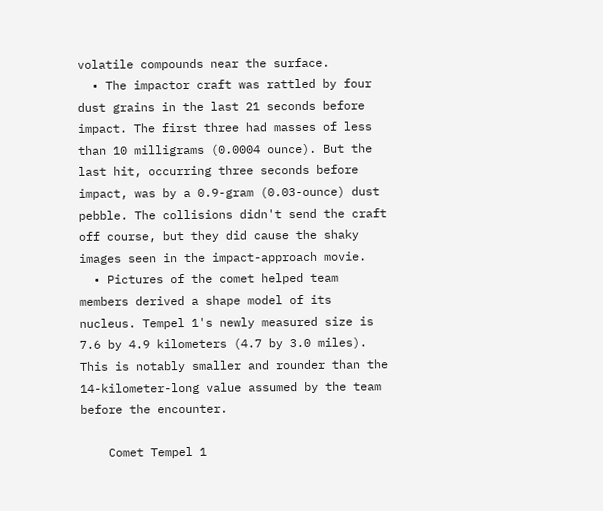volatile compounds near the surface.
  • The impactor craft was rattled by four dust grains in the last 21 seconds before impact. The first three had masses of less than 10 milligrams (0.0004 ounce). But the last hit, occurring three seconds before impact, was by a 0.9-gram (0.03-ounce) dust pebble. The collisions didn't send the craft off course, but they did cause the shaky images seen in the impact-approach movie.
  • Pictures of the comet helped team members derived a shape model of its nucleus. Tempel 1's newly measured size is 7.6 by 4.9 kilometers (4.7 by 3.0 miles). This is notably smaller and rounder than the 14-kilometer-long value assumed by the team before the encounter.

    Comet Tempel 1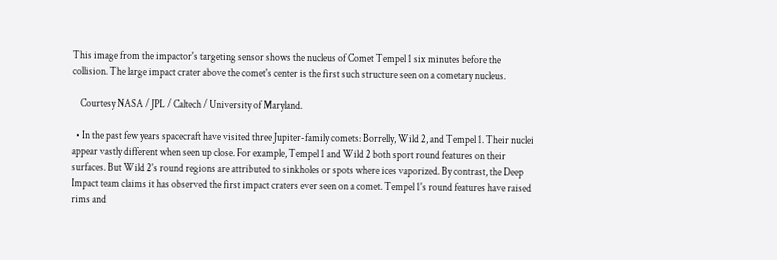This image from the impactor's targeting sensor shows the nucleus of Comet Tempel 1 six minutes before the collision. The large impact crater above the comet's center is the first such structure seen on a cometary nucleus.

    Courtesy NASA / JPL / Caltech / University of Maryland.

  • In the past few years spacecraft have visited three Jupiter-family comets: Borrelly, Wild 2, and Tempel 1. Their nuclei appear vastly different when seen up close. For example, Tempel 1 and Wild 2 both sport round features on their surfaces. But Wild 2's round regions are attributed to sinkholes or spots where ices vaporized. By contrast, the Deep Impact team claims it has observed the first impact craters ever seen on a comet. Tempel 1's round features have raised rims and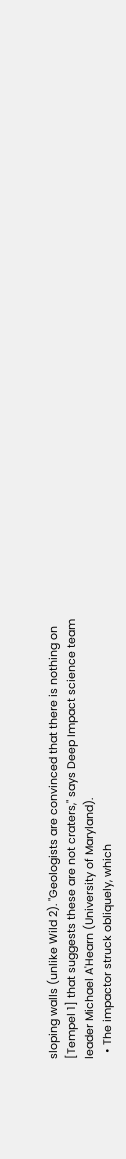sloping walls (unlike Wild 2). "Geologists are convinced that there is nothing on [Tempel 1] that suggests these are not craters," says Deep Impact science team leader Michael A'Hearn (University of Maryland).
  • The impactor struck obliquely, which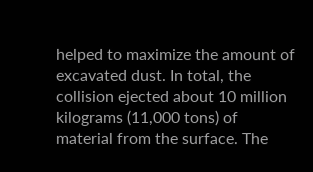helped to maximize the amount of excavated dust. In total, the collision ejected about 10 million kilograms (11,000 tons) of material from the surface. The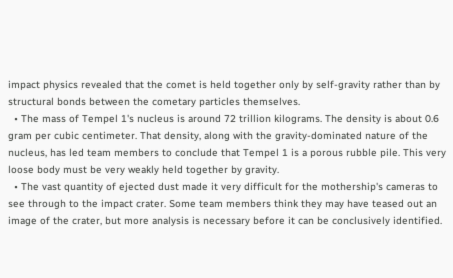impact physics revealed that the comet is held together only by self-gravity rather than by structural bonds between the cometary particles themselves.
  • The mass of Tempel 1's nucleus is around 72 trillion kilograms. The density is about 0.6 gram per cubic centimeter. That density, along with the gravity-dominated nature of the nucleus, has led team members to conclude that Tempel 1 is a porous rubble pile. This very loose body must be very weakly held together by gravity.
  • The vast quantity of ejected dust made it very difficult for the mothership's cameras to see through to the impact crater. Some team members think they may have teased out an image of the crater, but more analysis is necessary before it can be conclusively identified.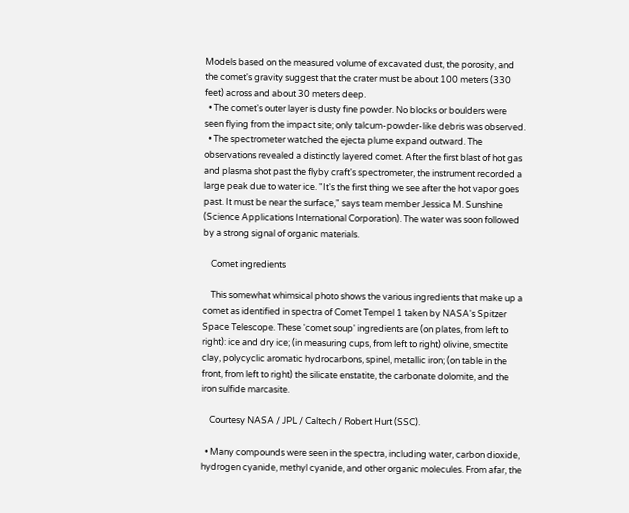Models based on the measured volume of excavated dust, the porosity, and the comet's gravity suggest that the crater must be about 100 meters (330 feet) across and about 30 meters deep.
  • The comet's outer layer is dusty fine powder. No blocks or boulders were seen flying from the impact site; only talcum-powder-like debris was observed.
  • The spectrometer watched the ejecta plume expand outward. The observations revealed a distinctly layered comet. After the first blast of hot gas and plasma shot past the flyby craft's spectrometer, the instrument recorded a large peak due to water ice. "It's the first thing we see after the hot vapor goes past. It must be near the surface," says team member Jessica M. Sunshine (Science Applications International Corporation). The water was soon followed by a strong signal of organic materials.

    Comet ingredients

    This somewhat whimsical photo shows the various ingredients that make up a comet as identified in spectra of Comet Tempel 1 taken by NASA's Spitzer Space Telescope. These 'comet soup' ingredients are (on plates, from left to right): ice and dry ice; (in measuring cups, from left to right) olivine, smectite clay, polycyclic aromatic hydrocarbons, spinel, metallic iron; (on table in the front, from left to right) the silicate enstatite, the carbonate dolomite, and the iron sulfide marcasite.

    Courtesy NASA / JPL / Caltech / Robert Hurt (SSC).

  • Many compounds were seen in the spectra, including water, carbon dioxide, hydrogen cyanide, methyl cyanide, and other organic molecules. From afar, the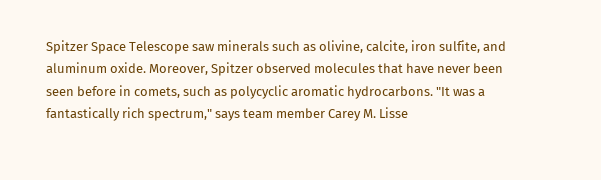Spitzer Space Telescope saw minerals such as olivine, calcite, iron sulfite, and aluminum oxide. Moreover, Spitzer observed molecules that have never been seen before in comets, such as polycyclic aromatic hydrocarbons. "It was a fantastically rich spectrum," says team member Carey M. Lisse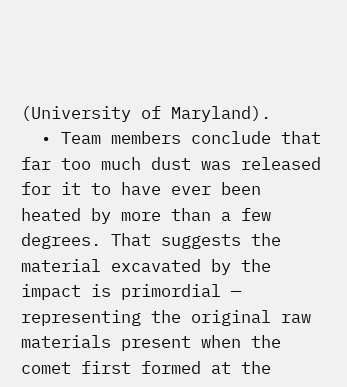(University of Maryland).
  • Team members conclude that far too much dust was released for it to have ever been heated by more than a few degrees. That suggests the material excavated by the impact is primordial — representing the original raw materials present when the comet first formed at the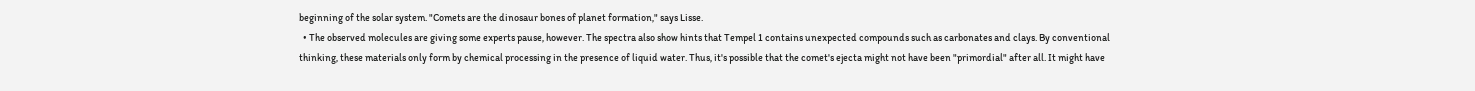beginning of the solar system. "Comets are the dinosaur bones of planet formation," says Lisse.
  • The observed molecules are giving some experts pause, however. The spectra also show hints that Tempel 1 contains unexpected compounds such as carbonates and clays. By conventional thinking, these materials only form by chemical processing in the presence of liquid water. Thus, it's possible that the comet's ejecta might not have been "primordial" after all. It might have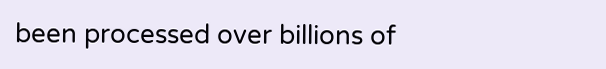been processed over billions of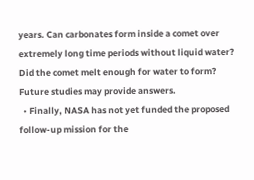years. Can carbonates form inside a comet over extremely long time periods without liquid water? Did the comet melt enough for water to form? Future studies may provide answers.
  • Finally, NASA has not yet funded the proposed follow-up mission for the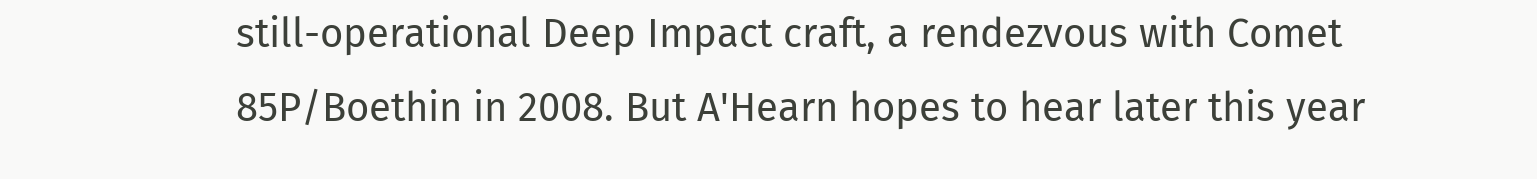still-operational Deep Impact craft, a rendezvous with Comet 85P/Boethin in 2008. But A'Hearn hopes to hear later this year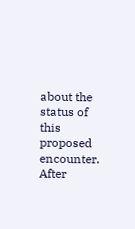about the status of this proposed encounter. After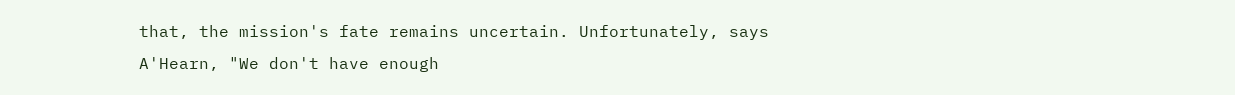that, the mission's fate remains uncertain. Unfortunately, says A'Hearn, "We don't have enough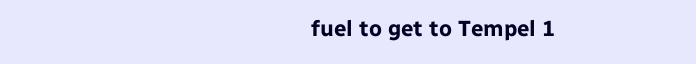fuel to get to Tempel 1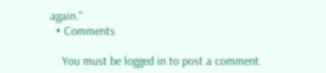again."
  • Comments

    You must be logged in to post a comment.